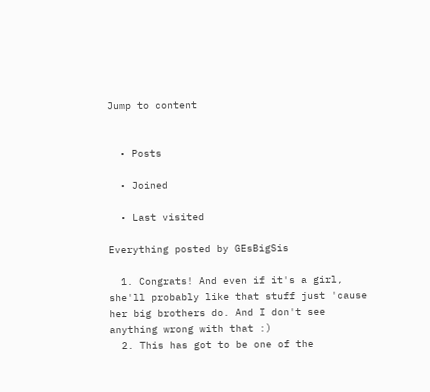Jump to content


  • Posts

  • Joined

  • Last visited

Everything posted by GEsBigSis

  1. Congrats! And even if it's a girl, she'll probably like that stuff just 'cause her big brothers do. And I don't see anything wrong with that :)
  2. This has got to be one of the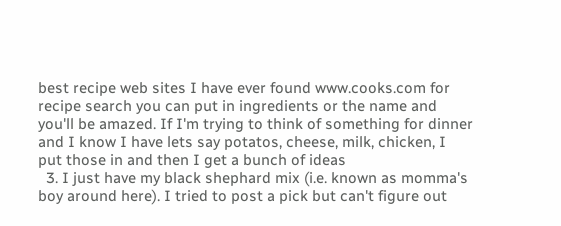best recipe web sites I have ever found www.cooks.com for recipe search you can put in ingredients or the name and you'll be amazed. If I'm trying to think of something for dinner and I know I have lets say potatos, cheese, milk, chicken, I put those in and then I get a bunch of ideas
  3. I just have my black shephard mix (i.e. known as momma's boy around here). I tried to post a pick but can't figure out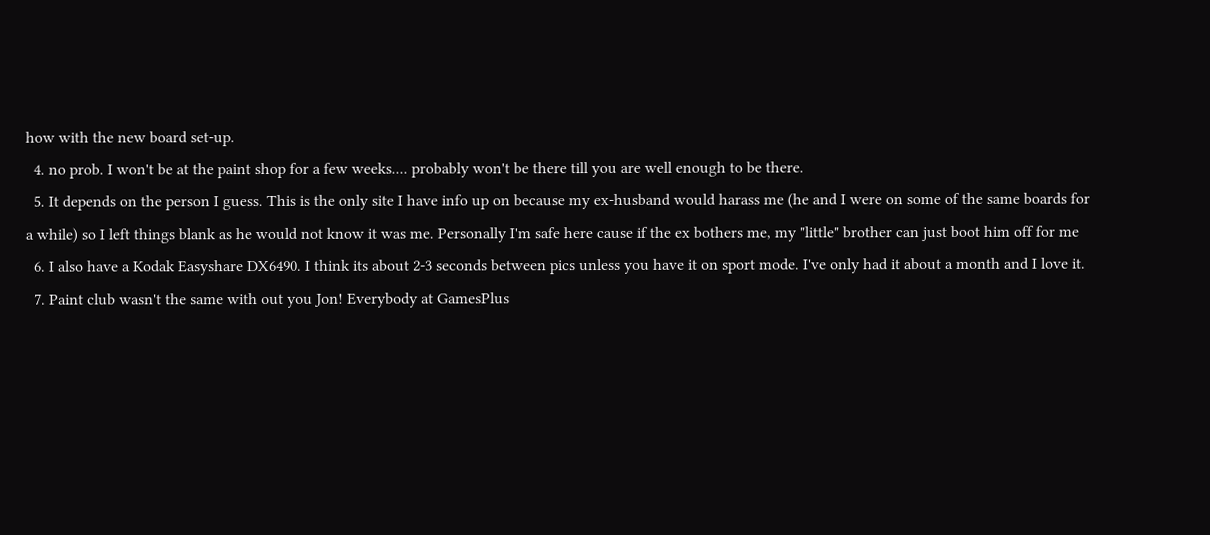how with the new board set-up.
  4. no prob. I won't be at the paint shop for a few weeks.... probably won't be there till you are well enough to be there.
  5. It depends on the person I guess. This is the only site I have info up on because my ex-husband would harass me (he and I were on some of the same boards for a while) so I left things blank as he would not know it was me. Personally I'm safe here cause if the ex bothers me, my "little" brother can just boot him off for me
  6. I also have a Kodak Easyshare DX6490. I think its about 2-3 seconds between pics unless you have it on sport mode. I've only had it about a month and I love it.
  7. Paint club wasn't the same with out you Jon! Everybody at GamesPlus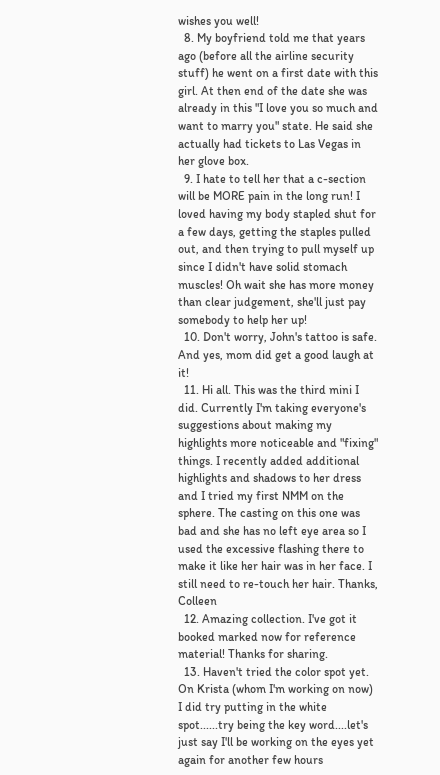wishes you well!
  8. My boyfriend told me that years ago (before all the airline security stuff) he went on a first date with this girl. At then end of the date she was already in this "I love you so much and want to marry you" state. He said she actually had tickets to Las Vegas in her glove box.
  9. I hate to tell her that a c-section will be MORE pain in the long run! I loved having my body stapled shut for a few days, getting the staples pulled out, and then trying to pull myself up since I didn't have solid stomach muscles! Oh wait she has more money than clear judgement, she'll just pay somebody to help her up!
  10. Don't worry, John's tattoo is safe. And yes, mom did get a good laugh at it!
  11. Hi all. This was the third mini I did. Currently I'm taking everyone's suggestions about making my highlights more noticeable and "fixing" things. I recently added additional highlights and shadows to her dress and I tried my first NMM on the sphere. The casting on this one was bad and she has no left eye area so I used the excessive flashing there to make it like her hair was in her face. I still need to re-touch her hair. Thanks, Colleen
  12. Amazing collection. I've got it booked marked now for reference material! Thanks for sharing.
  13. Haven't tried the color spot yet. On Krista (whom I'm working on now) I did try putting in the white spot......try being the key word....let's just say I'll be working on the eyes yet again for another few hours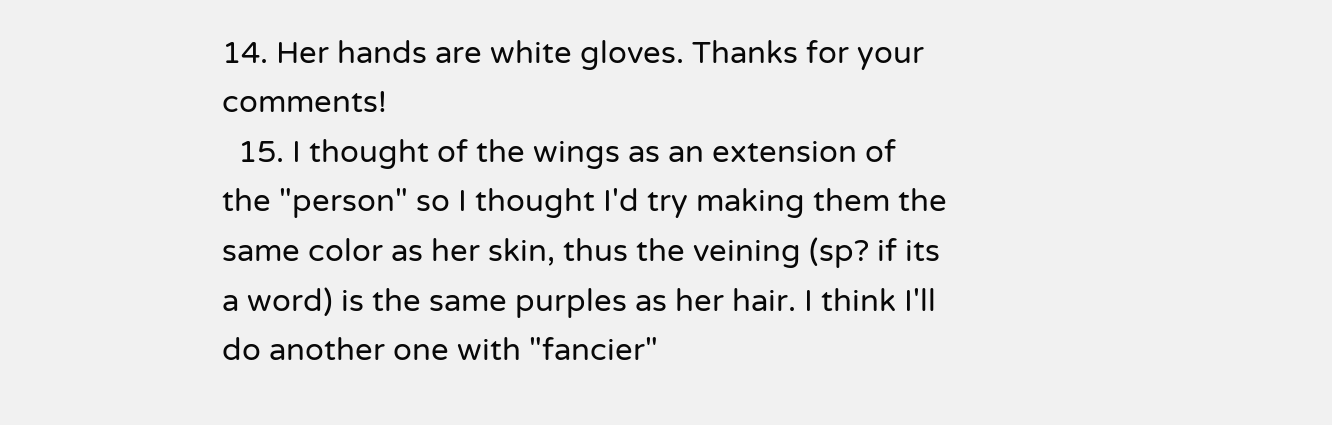14. Her hands are white gloves. Thanks for your comments!
  15. I thought of the wings as an extension of the "person" so I thought I'd try making them the same color as her skin, thus the veining (sp? if its a word) is the same purples as her hair. I think I'll do another one with "fancier"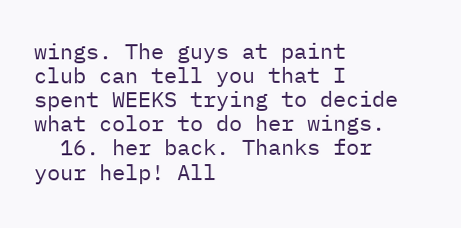wings. The guys at paint club can tell you that I spent WEEKS trying to decide what color to do her wings.
  16. her back. Thanks for your help! All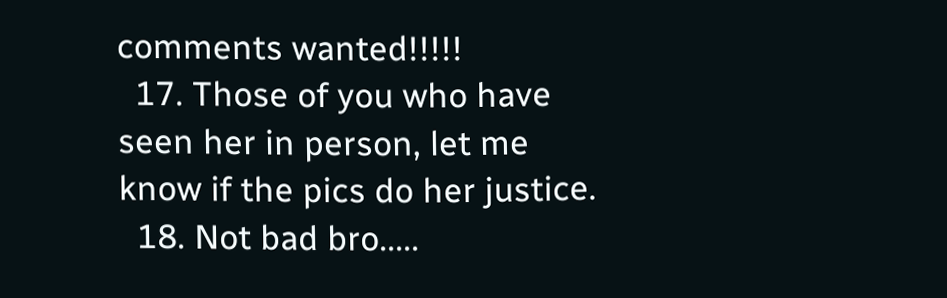comments wanted!!!!!
  17. Those of you who have seen her in person, let me know if the pics do her justice.
  18. Not bad bro.....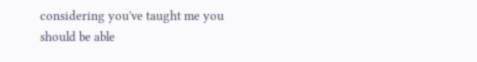considering you've taught me you should be able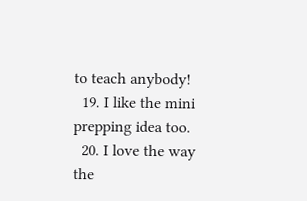to teach anybody!
  19. I like the mini prepping idea too.
  20. I love the way the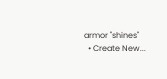armor "shines"
  • Create New...